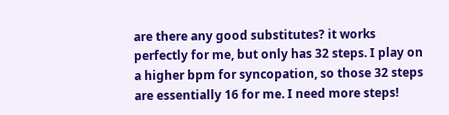are there any good substitutes? it works perfectly for me, but only has 32 steps. I play on a higher bpm for syncopation, so those 32 steps are essentially 16 for me. I need more steps!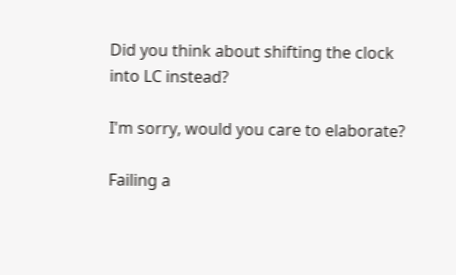Did you think about shifting the clock into LC instead?

I'm sorry, would you care to elaborate?

Failing a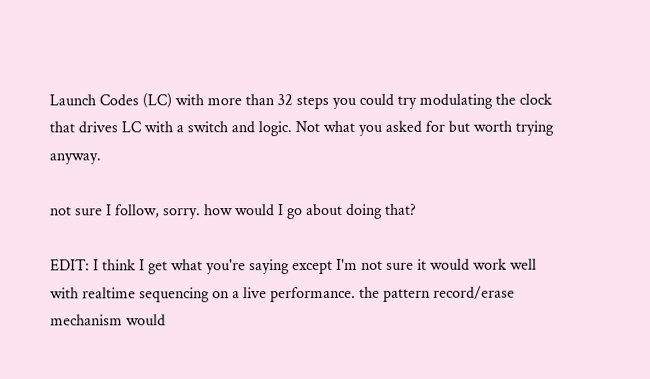Launch Codes (LC) with more than 32 steps you could try modulating the clock that drives LC with a switch and logic. Not what you asked for but worth trying anyway.

not sure I follow, sorry. how would I go about doing that?

EDIT: I think I get what you're saying except I'm not sure it would work well with realtime sequencing on a live performance. the pattern record/erase mechanism would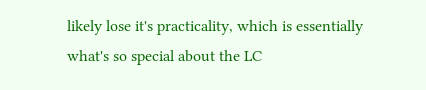likely lose it's practicality, which is essentially what's so special about the LC